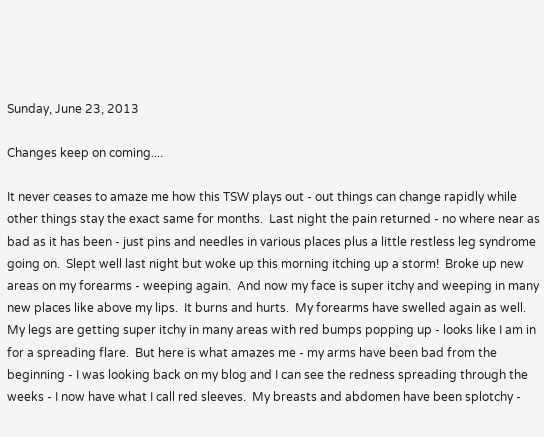Sunday, June 23, 2013

Changes keep on coming....

It never ceases to amaze me how this TSW plays out - out things can change rapidly while other things stay the exact same for months.  Last night the pain returned - no where near as bad as it has been - just pins and needles in various places plus a little restless leg syndrome going on.  Slept well last night but woke up this morning itching up a storm!  Broke up new areas on my forearms - weeping again.  And now my face is super itchy and weeping in many new places like above my lips.  It burns and hurts.  My forearms have swelled again as well.  My legs are getting super itchy in many areas with red bumps popping up - looks like I am in for a spreading flare.  But here is what amazes me - my arms have been bad from the beginning - I was looking back on my blog and I can see the redness spreading through the weeks - I now have what I call red sleeves.  My breasts and abdomen have been splotchy -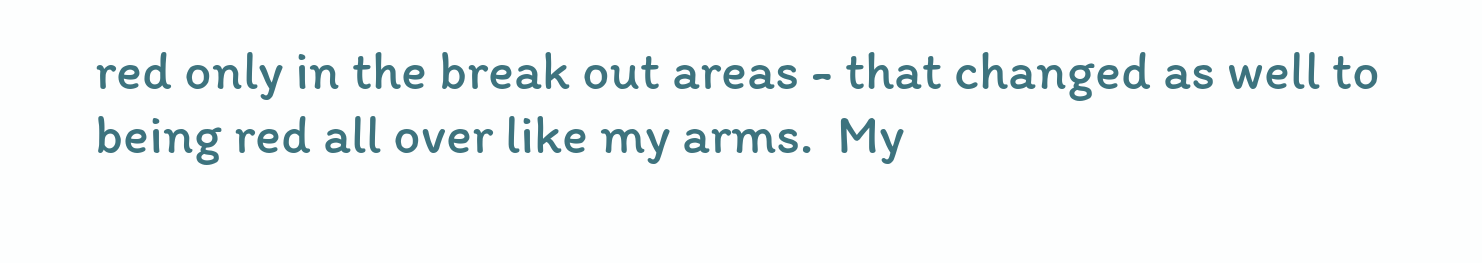red only in the break out areas - that changed as well to being red all over like my arms.  My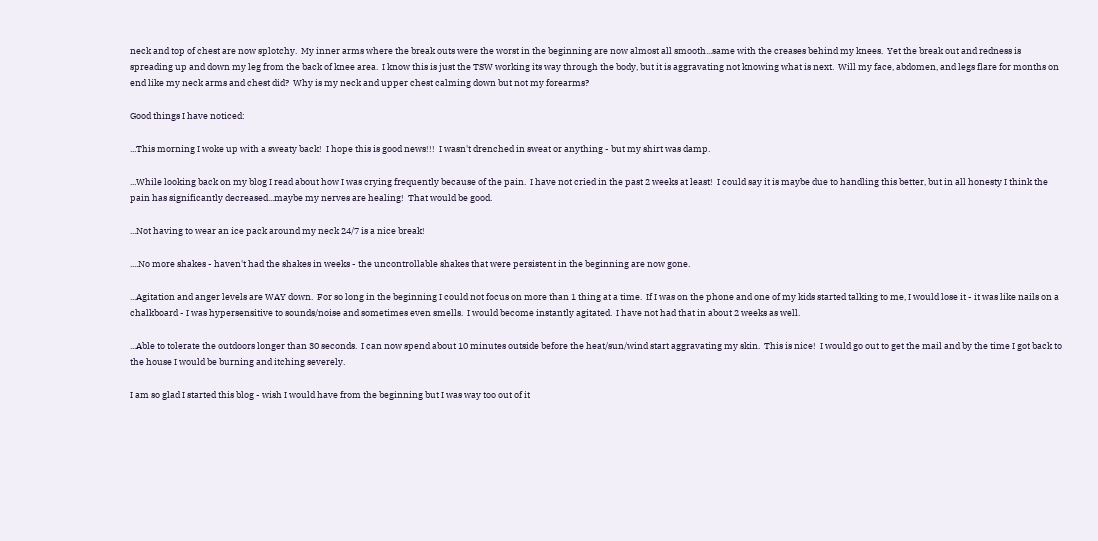neck and top of chest are now splotchy.  My inner arms where the break outs were the worst in the beginning are now almost all smooth...same with the creases behind my knees.  Yet the break out and redness is spreading up and down my leg from the back of knee area.  I know this is just the TSW working its way through the body, but it is aggravating not knowing what is next.  Will my face, abdomen, and legs flare for months on end like my neck arms and chest did?  Why is my neck and upper chest calming down but not my forearms?

Good things I have noticed:

...This morning I woke up with a sweaty back!  I hope this is good news!!!  I wasn't drenched in sweat or anything - but my shirt was damp.

...While looking back on my blog I read about how I was crying frequently because of the pain.  I have not cried in the past 2 weeks at least!  I could say it is maybe due to handling this better, but in all honesty I think the pain has significantly decreased...maybe my nerves are healing!  That would be good.

...Not having to wear an ice pack around my neck 24/7 is a nice break!

....No more shakes - haven't had the shakes in weeks - the uncontrollable shakes that were persistent in the beginning are now gone.

...Agitation and anger levels are WAY down.  For so long in the beginning I could not focus on more than 1 thing at a time.  If I was on the phone and one of my kids started talking to me, I would lose it - it was like nails on a chalkboard - I was hypersensitive to sounds/noise and sometimes even smells.  I would become instantly agitated.  I have not had that in about 2 weeks as well.

...Able to tolerate the outdoors longer than 30 seconds.  I can now spend about 10 minutes outside before the heat/sun/wind start aggravating my skin.  This is nice!  I would go out to get the mail and by the time I got back to the house I would be burning and itching severely.

I am so glad I started this blog - wish I would have from the beginning but I was way too out of it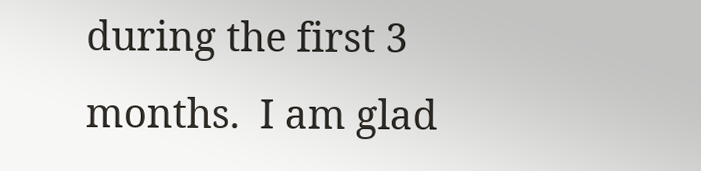during the first 3 months.  I am glad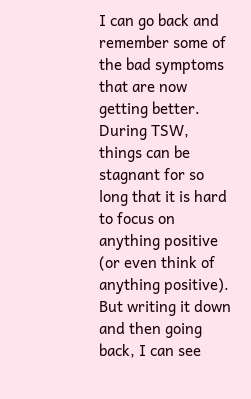I can go back and remember some of the bad symptoms that are now getting better.  During TSW, things can be stagnant for so long that it is hard to focus on anything positive (or even think of anything positive).  But writing it down and then going back, I can see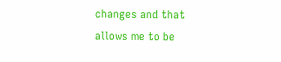changes and that allows me to be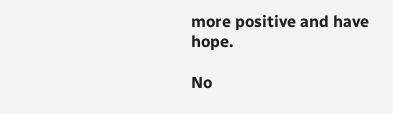more positive and have hope.

No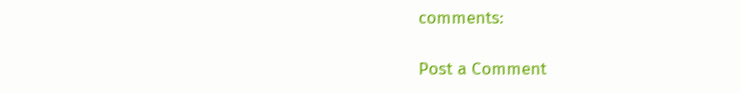comments:

Post a Comment